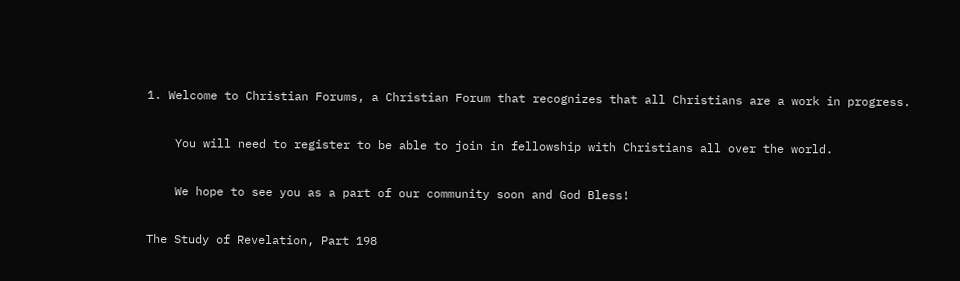1. Welcome to Christian Forums, a Christian Forum that recognizes that all Christians are a work in progress.

    You will need to register to be able to join in fellowship with Christians all over the world.

    We hope to see you as a part of our community soon and God Bless!

The Study of Revelation, Part 198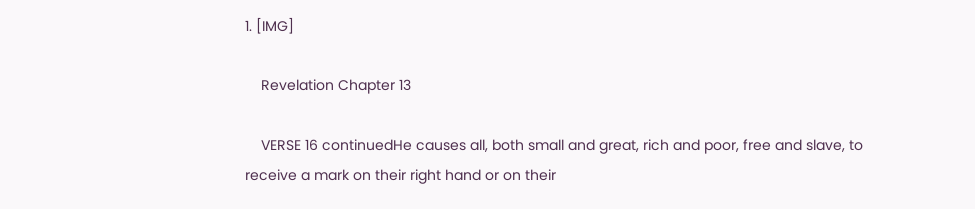1. [IMG]

    Revelation Chapter 13

    VERSE 16 continuedHe causes all, both small and great, rich and poor, free and slave, to receive a mark on their right hand or on their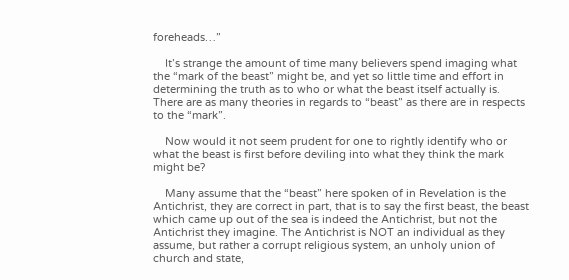foreheads…”

    It’s strange the amount of time many believers spend imaging what the “mark of the beast” might be, and yet so little time and effort in determining the truth as to who or what the beast itself actually is. There are as many theories in regards to “beast” as there are in respects to the “mark”.

    Now would it not seem prudent for one to rightly identify who or what the beast is first before deviling into what they think the mark might be?

    Many assume that the “beast” here spoken of in Revelation is the Antichrist, they are correct in part, that is to say the first beast, the beast which came up out of the sea is indeed the Antichrist, but not the Antichrist they imagine. The Antichrist is NOT an individual as they assume, but rather a corrupt religious system, an unholy union of church and state,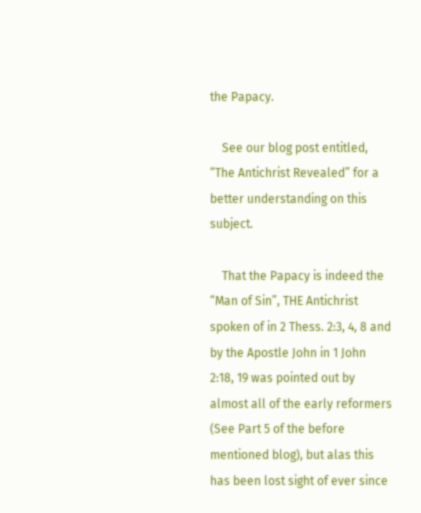the Papacy.

    See our blog post entitled, “The Antichrist Revealed” for a better understanding on this subject.

    That the Papacy is indeed the “Man of Sin”, THE Antichrist spoken of in 2 Thess. 2:3, 4, 8 and by the Apostle John in 1 John 2:18, 19 was pointed out by almost all of the early reformers (See Part 5 of the before mentioned blog), but alas this has been lost sight of ever since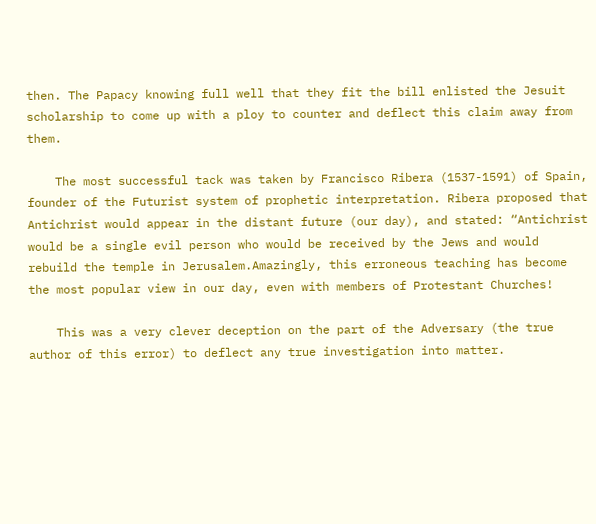then. The Papacy knowing full well that they fit the bill enlisted the Jesuit scholarship to come up with a ploy to counter and deflect this claim away from them.

    The most successful tack was taken by Francisco Ribera (1537-1591) of Spain, founder of the Futurist system of prophetic interpretation. Ribera proposed that Antichrist would appear in the distant future (our day), and stated: “Antichrist would be a single evil person who would be received by the Jews and would rebuild the temple in Jerusalem.Amazingly, this erroneous teaching has become the most popular view in our day, even with members of Protestant Churches!

    This was a very clever deception on the part of the Adversary (the true author of this error) to deflect any true investigation into matter.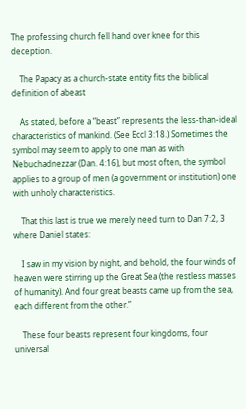The professing church fell hand over knee for this deception.

    The Papacy as a church-state entity fits the biblical definition of abeast

    As stated, before a “beast” represents the less-than-ideal characteristics of mankind. (See Eccl 3:18.) Sometimes the symbol may seem to apply to one man as with Nebuchadnezzar (Dan. 4:16), but most often, the symbol applies to a group of men (a government or institution) one with unholy characteristics.

    That this last is true we merely need turn to Dan 7:2, 3 where Daniel states:

    I saw in my vision by night, and behold, the four winds of heaven were stirring up the Great Sea (the restless masses of humanity). And four great beasts came up from the sea, each different from the other.”

    These four beasts represent four kingdoms, four universal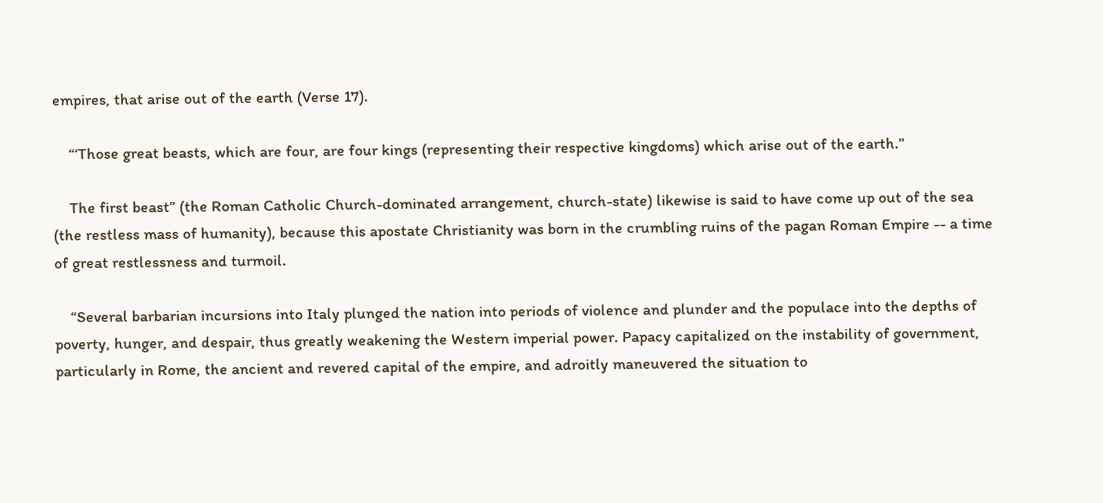empires, that arise out of the earth (Verse 17).

    “‘Those great beasts, which are four, are four kings (representing their respective kingdoms) which arise out of the earth.”

    The first beast” (the Roman Catholic Church-dominated arrangement, church-state) likewise is said to have come up out of the sea (the restless mass of humanity), because this apostate Christianity was born in the crumbling ruins of the pagan Roman Empire -- a time of great restlessness and turmoil.

    “Several barbarian incursions into Italy plunged the nation into periods of violence and plunder and the populace into the depths of poverty, hunger, and despair, thus greatly weakening the Western imperial power. Papacy capitalized on the instability of government, particularly in Rome, the ancient and revered capital of the empire, and adroitly maneuvered the situation to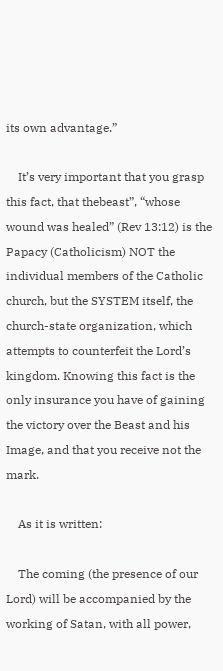its own advantage.”

    It’s very important that you grasp this fact, that thebeast”, “whose wound was healed” (Rev 13:12) is the Papacy (Catholicism) NOT the individual members of the Catholic church, but the SYSTEM itself, the church-state organization, which attempts to counterfeit the Lord’s kingdom. Knowing this fact is the only insurance you have of gaining the victory over the Beast and his Image, and that you receive not the mark.

    As it is written:

    The coming (the presence of our Lord) will be accompanied by the working of Satan, with all power,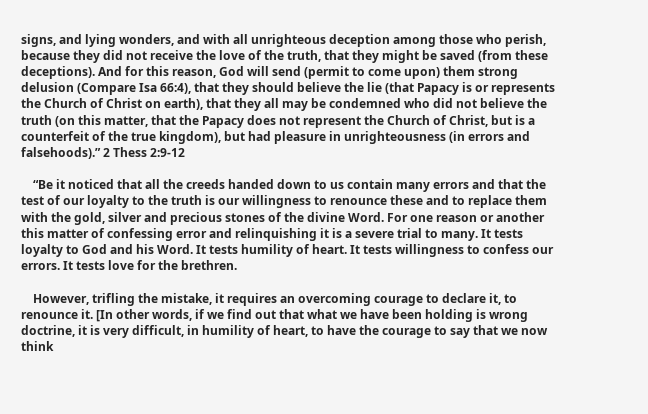signs, and lying wonders, and with all unrighteous deception among those who perish, because they did not receive the love of the truth, that they might be saved (from these deceptions). And for this reason, God will send (permit to come upon) them strong delusion (Compare Isa 66:4), that they should believe the lie (that Papacy is or represents the Church of Christ on earth), that they all may be condemned who did not believe the truth (on this matter, that the Papacy does not represent the Church of Christ, but is a counterfeit of the true kingdom), but had pleasure in unrighteousness (in errors and falsehoods).” 2 Thess 2:9-12

    “Be it noticed that all the creeds handed down to us contain many errors and that the test of our loyalty to the truth is our willingness to renounce these and to replace them with the gold, silver and precious stones of the divine Word. For one reason or another this matter of confessing error and relinquishing it is a severe trial to many. It tests loyalty to God and his Word. It tests humility of heart. It tests willingness to confess our errors. It tests love for the brethren.

    However, trifling the mistake, it requires an overcoming courage to declare it, to renounce it. [In other words, if we find out that what we have been holding is wrong doctrine, it is very difficult, in humility of heart, to have the courage to say that we now think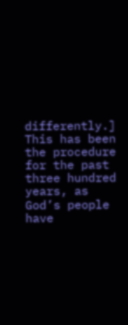differently.] This has been the procedure for the past three hundred years, as God’s people have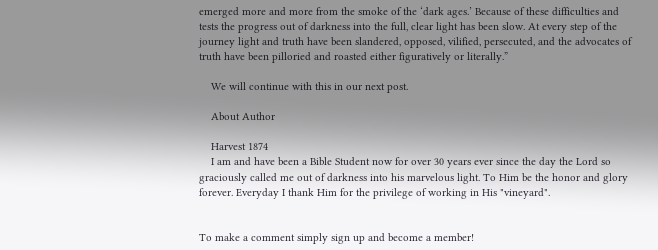emerged more and more from the smoke of the ‘dark ages.’ Because of these difficulties and tests the progress out of darkness into the full, clear light has been slow. At every step of the journey light and truth have been slandered, opposed, vilified, persecuted, and the advocates of truth have been pilloried and roasted either figuratively or literally.”

    We will continue with this in our next post.

    About Author

    Harvest 1874
    I am and have been a Bible Student now for over 30 years ever since the day the Lord so graciously called me out of darkness into his marvelous light. To Him be the honor and glory forever. Everyday I thank Him for the privilege of working in His "vineyard".


To make a comment simply sign up and become a member!